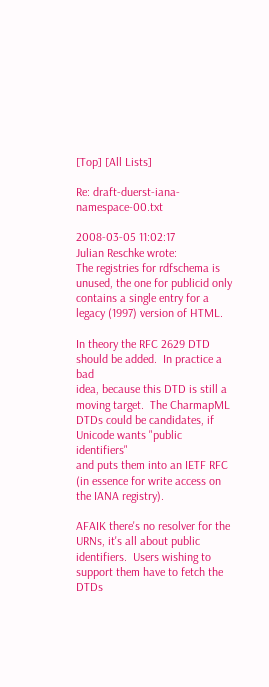[Top] [All Lists]

Re: draft-duerst-iana-namespace-00.txt

2008-03-05 11:02:17
Julian Reschke wrote:
The registries for rdfschema is unused, the one for publicid only
contains a single entry for a legacy (1997) version of HTML.

In theory the RFC 2629 DTD should be added.  In practice a bad
idea, because this DTD is still a moving target.  The CharmapML
DTDs could be candidates, if Unicode wants "public identifiers"
and puts them into an IETF RFC (in essence for write access on
the IANA registry).

AFAIK there's no resolver for the URNs, it's all about public
identifiers.  Users wishing to support them have to fetch the
DTDs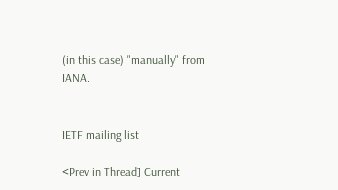(in this case) "manually" from IANA.


IETF mailing list

<Prev in Thread] Current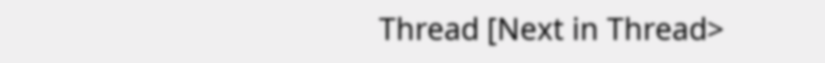Thread [Next in Thread>